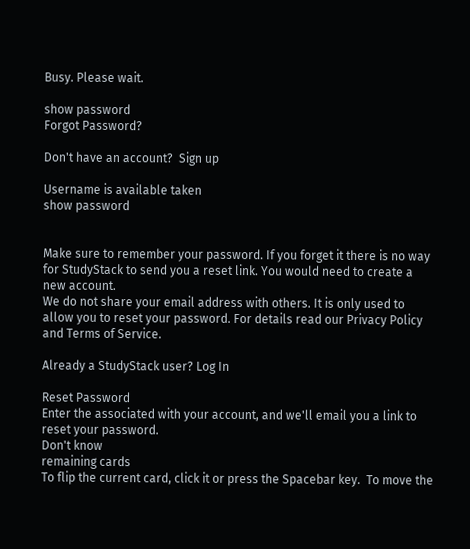Busy. Please wait.

show password
Forgot Password?

Don't have an account?  Sign up

Username is available taken
show password


Make sure to remember your password. If you forget it there is no way for StudyStack to send you a reset link. You would need to create a new account.
We do not share your email address with others. It is only used to allow you to reset your password. For details read our Privacy Policy and Terms of Service.

Already a StudyStack user? Log In

Reset Password
Enter the associated with your account, and we'll email you a link to reset your password.
Don't know
remaining cards
To flip the current card, click it or press the Spacebar key.  To move the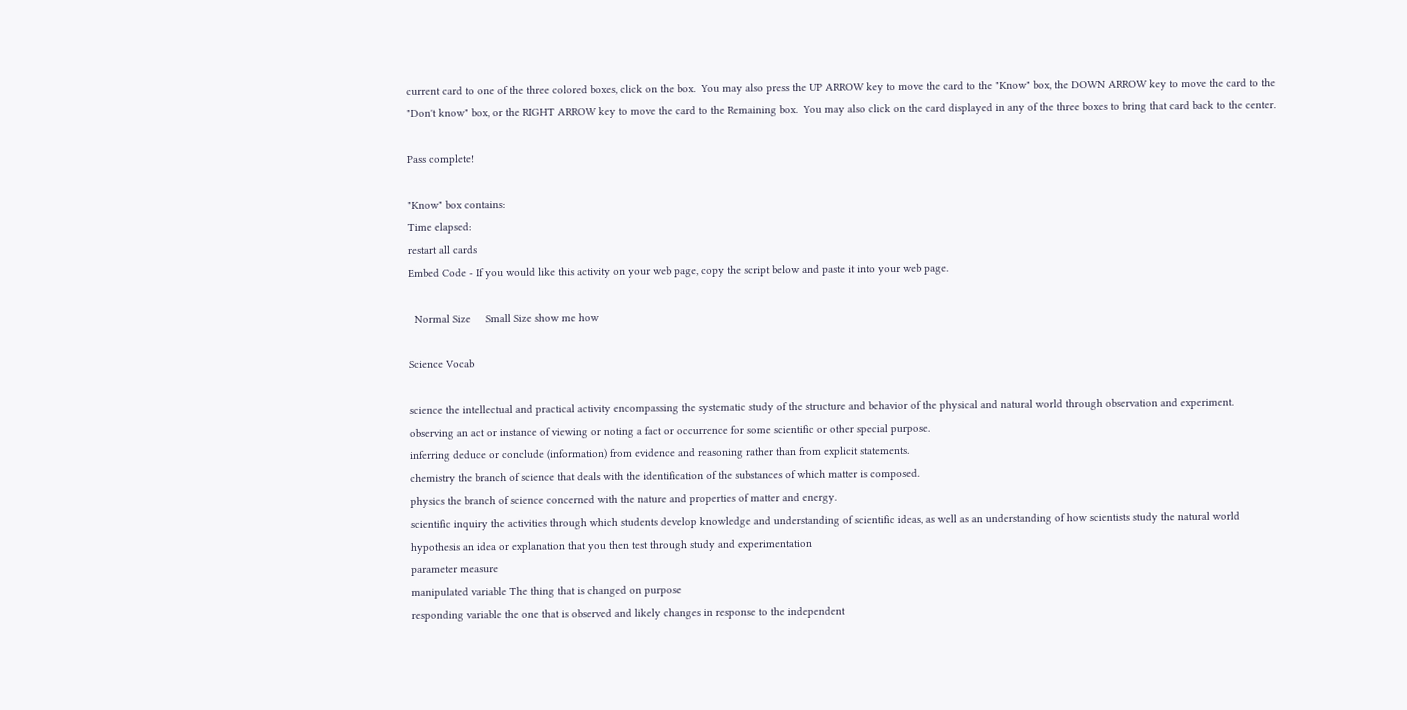current card to one of the three colored boxes, click on the box.  You may also press the UP ARROW key to move the card to the "Know" box, the DOWN ARROW key to move the card to the "Don't know" box, or the RIGHT ARROW key to move the card to the Remaining box.  You may also click on the card displayed in any of the three boxes to bring that card back to the center.

Pass complete!

"Know" box contains:
Time elapsed:
restart all cards
Embed Code - If you would like this activity on your web page, copy the script below and paste it into your web page.

  Normal Size     Small Size show me how

Science Vocab

science the intellectual and practical activity encompassing the systematic study of the structure and behavior of the physical and natural world through observation and experiment.
observing an act or instance of viewing or noting a fact or occurrence for some scientific or other special purpose.
inferring deduce or conclude (information) from evidence and reasoning rather than from explicit statements.
chemistry the branch of science that deals with the identification of the substances of which matter is composed.
physics the branch of science concerned with the nature and properties of matter and energy.
scientific inquiry the activities through which students develop knowledge and understanding of scientific ideas, as well as an understanding of how scientists study the natural world
hypothesis an idea or explanation that you then test through study and experimentation
parameter measure
manipulated variable The thing that is changed on purpose
responding variable the one that is observed and likely changes in response to the independent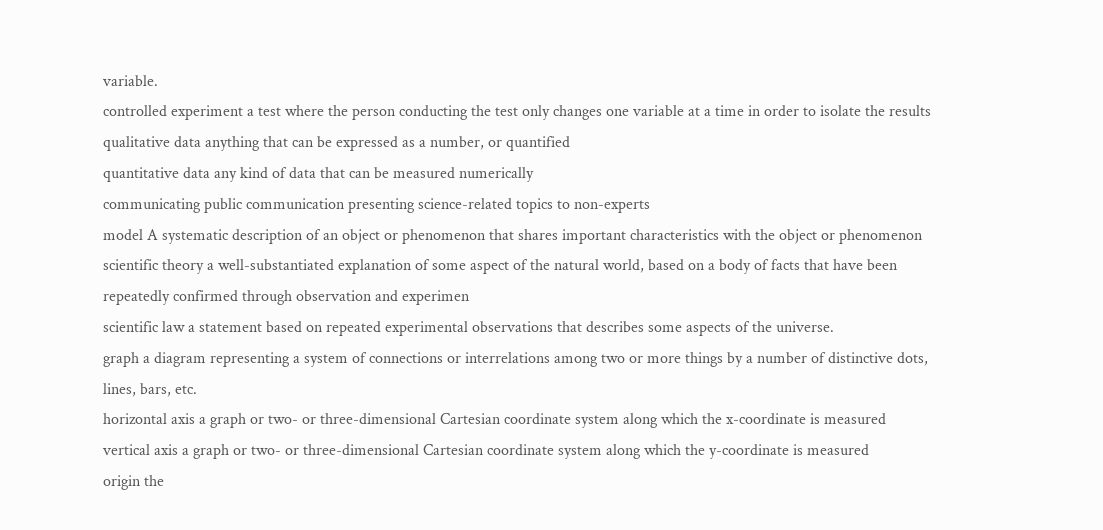variable.
controlled experiment a test where the person conducting the test only changes one variable at a time in order to isolate the results
qualitative data anything that can be expressed as a number, or quantified
quantitative data any kind of data that can be measured numerically
communicating public communication presenting science-related topics to non-experts
model A systematic description of an object or phenomenon that shares important characteristics with the object or phenomenon
scientific theory a well-substantiated explanation of some aspect of the natural world, based on a body of facts that have been repeatedly confirmed through observation and experimen
scientific law a statement based on repeated experimental observations that describes some aspects of the universe.
graph a diagram representing a system of connections or interrelations among two or more things by a number of distinctive dots, lines, bars, etc.
horizontal axis a graph or two- or three-dimensional Cartesian coordinate system along which the x-coordinate is measured
vertical axis a graph or two- or three-dimensional Cartesian coordinate system along which the y-coordinate is measured
origin the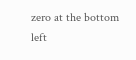zero at the bottom left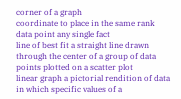corner of a graph
coordinate to place in the same rank
data point any single fact
line of best fit a straight line drawn through the center of a group of data points plotted on a scatter plot
linear graph a pictorial rendition of data in which specific values of a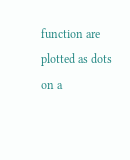function are plotted as dots on a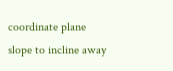coordinate plane
slope to incline away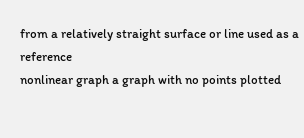from a relatively straight surface or line used as a reference
nonlinear graph a graph with no points plotted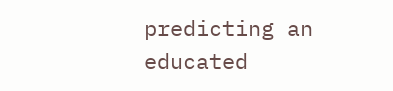predicting an educated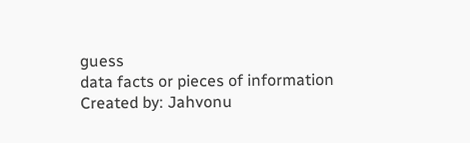guess
data facts or pieces of information
Created by: Jahvonu